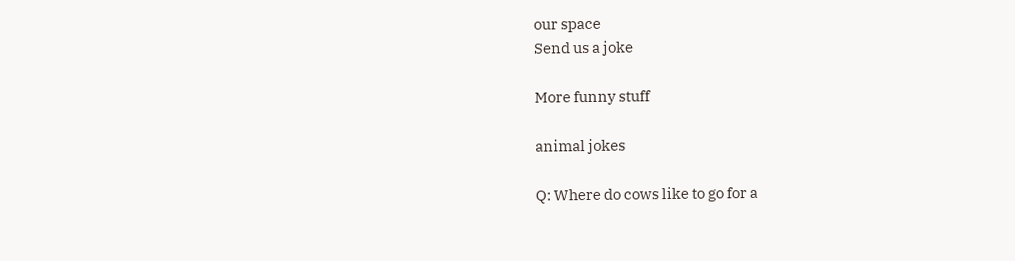our space
Send us a joke

More funny stuff

animal jokes

Q: Where do cows like to go for a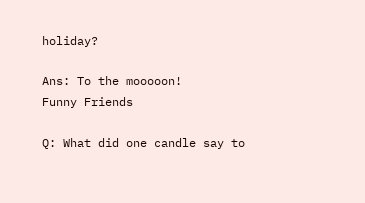holiday?

Ans: To the mooooon!
Funny Friends

Q: What did one candle say to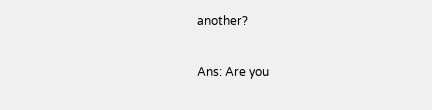another?

Ans: Are you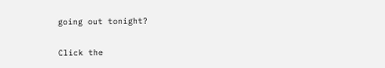going out tonight?

Click the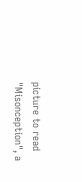picture to read "Misonception", a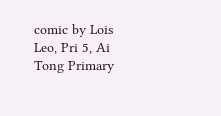comic by Lois Leo, Pri 5, Ai Tong Primary